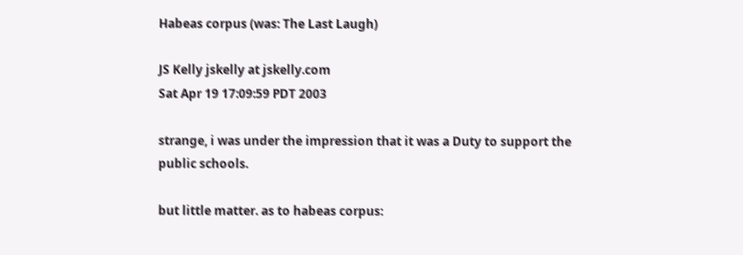Habeas corpus (was: The Last Laugh)

JS Kelly jskelly at jskelly.com
Sat Apr 19 17:09:59 PDT 2003

strange, i was under the impression that it was a Duty to support the
public schools.

but little matter. as to habeas corpus: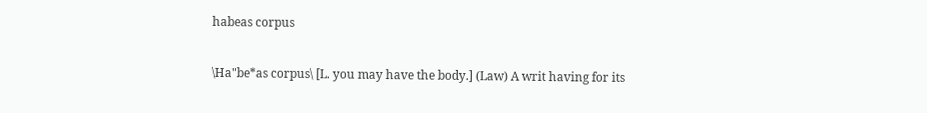habeas corpus

\Ha"be*as corpus\ [L. you may have the body.] (Law) A writ having for its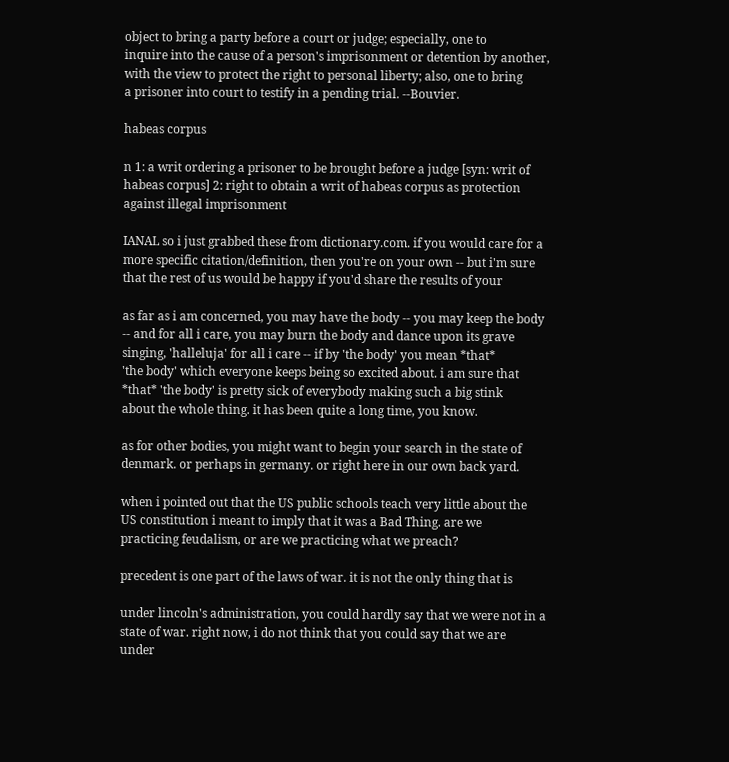object to bring a party before a court or judge; especially, one to
inquire into the cause of a person's imprisonment or detention by another,
with the view to protect the right to personal liberty; also, one to bring
a prisoner into court to testify in a pending trial. --Bouvier.

habeas corpus

n 1: a writ ordering a prisoner to be brought before a judge [syn: writ of
habeas corpus] 2: right to obtain a writ of habeas corpus as protection
against illegal imprisonment

IANAL so i just grabbed these from dictionary.com. if you would care for a
more specific citation/definition, then you're on your own -- but i'm sure
that the rest of us would be happy if you'd share the results of your

as far as i am concerned, you may have the body -- you may keep the body
-- and for all i care, you may burn the body and dance upon its grave
singing, 'halleluja' for all i care -- if by 'the body' you mean *that*
'the body' which everyone keeps being so excited about. i am sure that
*that* 'the body' is pretty sick of everybody making such a big stink
about the whole thing. it has been quite a long time, you know.

as for other bodies, you might want to begin your search in the state of
denmark. or perhaps in germany. or right here in our own back yard.

when i pointed out that the US public schools teach very little about the
US constitution i meant to imply that it was a Bad Thing. are we
practicing feudalism, or are we practicing what we preach?

precedent is one part of the laws of war. it is not the only thing that is

under lincoln's administration, you could hardly say that we were not in a
state of war. right now, i do not think that you could say that we are
under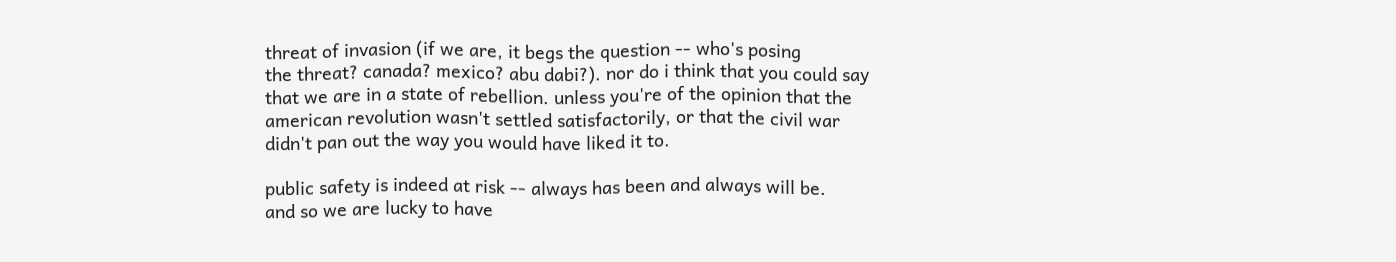threat of invasion (if we are, it begs the question -- who's posing
the threat? canada? mexico? abu dabi?). nor do i think that you could say
that we are in a state of rebellion. unless you're of the opinion that the
american revolution wasn't settled satisfactorily, or that the civil war
didn't pan out the way you would have liked it to.

public safety is indeed at risk -- always has been and always will be.
and so we are lucky to have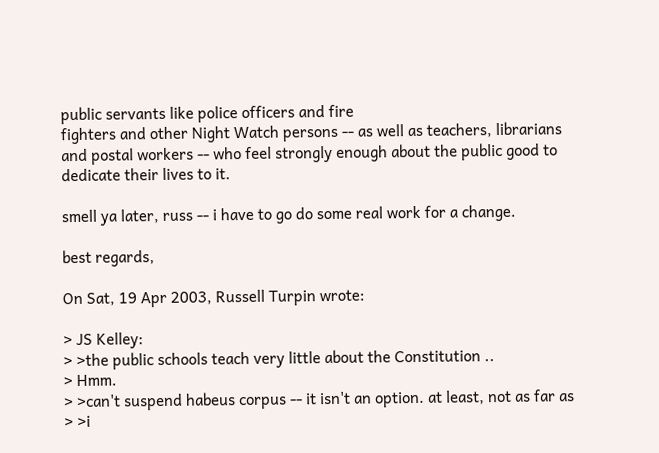public servants like police officers and fire
fighters and other Night Watch persons -- as well as teachers, librarians
and postal workers -- who feel strongly enough about the public good to
dedicate their lives to it.

smell ya later, russ -- i have to go do some real work for a change.

best regards,

On Sat, 19 Apr 2003, Russell Turpin wrote:

> JS Kelley:
> >the public schools teach very little about the Constitution ..
> Hmm.
> >can't suspend habeus corpus -- it isn't an option. at least, not as far as
> >i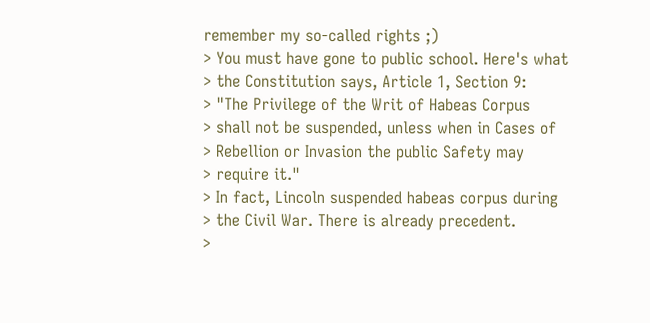remember my so-called rights ;)
> You must have gone to public school. Here's what
> the Constitution says, Article 1, Section 9:
> "The Privilege of the Writ of Habeas Corpus
> shall not be suspended, unless when in Cases of
> Rebellion or Invasion the public Safety may
> require it."
> In fact, Lincoln suspended habeas corpus during
> the Civil War. There is already precedent.
>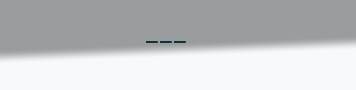___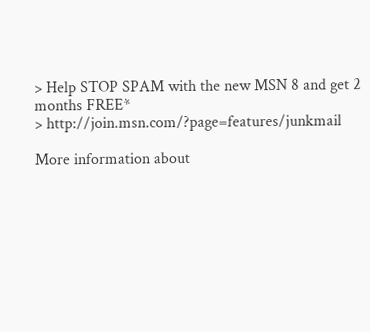> Help STOP SPAM with the new MSN 8 and get 2 months FREE*
> http://join.msn.com/?page=features/junkmail

More information about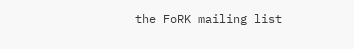the FoRK mailing list